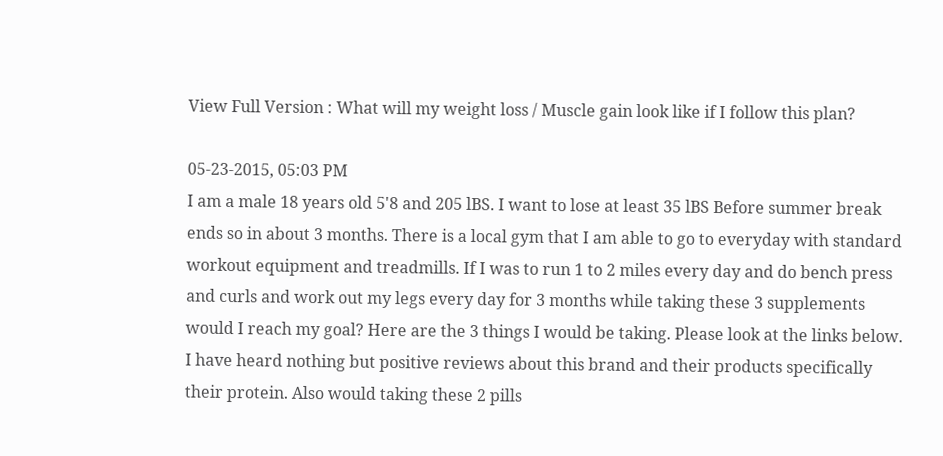View Full Version : What will my weight loss / Muscle gain look like if I follow this plan?

05-23-2015, 05:03 PM
I am a male 18 years old 5'8 and 205 lBS. I want to lose at least 35 lBS Before summer break ends so in about 3 months. There is a local gym that I am able to go to everyday with standard workout equipment and treadmills. If I was to run 1 to 2 miles every day and do bench press and curls and work out my legs every day for 3 months while taking these 3 supplements would I reach my goal? Here are the 3 things I would be taking. Please look at the links below. I have heard nothing but positive reviews about this brand and their products specifically their protein. Also would taking these 2 pills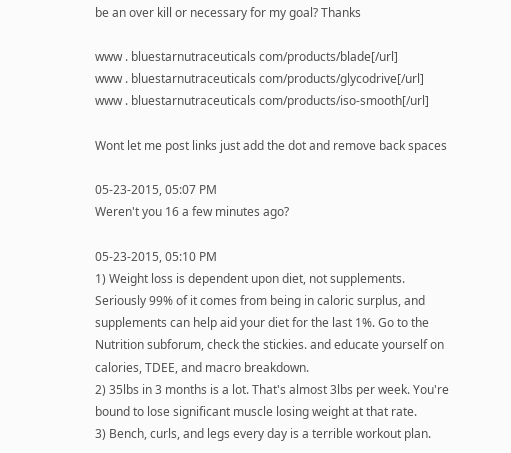be an over kill or necessary for my goal? Thanks

www . bluestarnutraceuticals com/products/blade[/url]
www . bluestarnutraceuticals com/products/glycodrive[/url]
www . bluestarnutraceuticals com/products/iso-smooth[/url]

Wont let me post links just add the dot and remove back spaces

05-23-2015, 05:07 PM
Weren't you 16 a few minutes ago?

05-23-2015, 05:10 PM
1) Weight loss is dependent upon diet, not supplements. Seriously 99% of it comes from being in caloric surplus, and supplements can help aid your diet for the last 1%. Go to the Nutrition subforum, check the stickies. and educate yourself on calories, TDEE, and macro breakdown.
2) 35lbs in 3 months is a lot. That's almost 3lbs per week. You're bound to lose significant muscle losing weight at that rate.
3) Bench, curls, and legs every day is a terrible workout plan.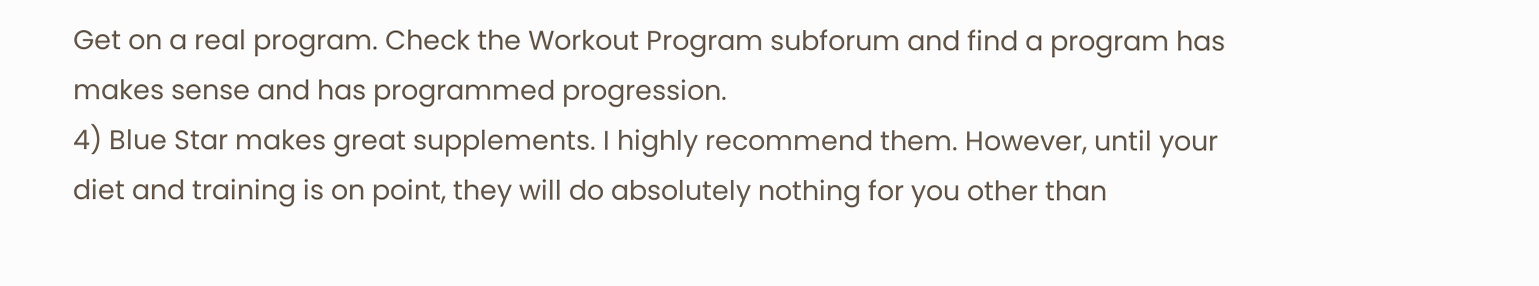Get on a real program. Check the Workout Program subforum and find a program has makes sense and has programmed progression.
4) Blue Star makes great supplements. I highly recommend them. However, until your diet and training is on point, they will do absolutely nothing for you other than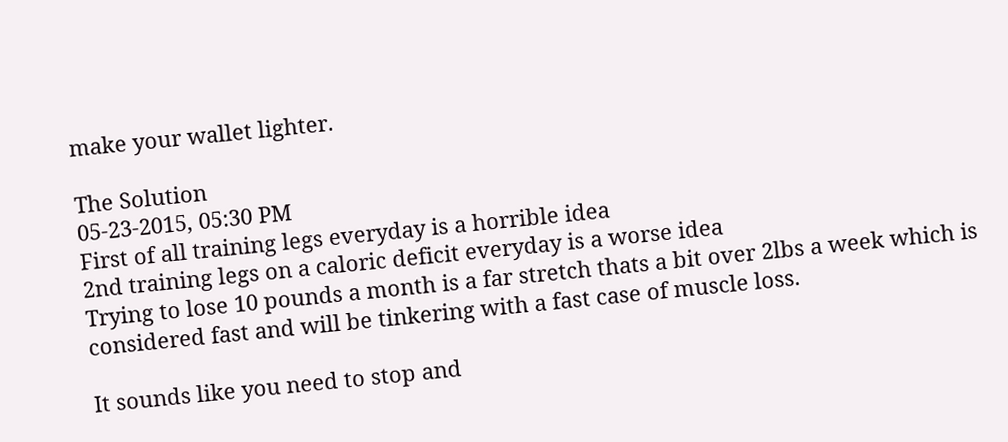make your wallet lighter.

The Solution
05-23-2015, 05:30 PM
First of all training legs everyday is a horrible idea
2nd training legs on a caloric deficit everyday is a worse idea
Trying to lose 10 pounds a month is a far stretch thats a bit over 2lbs a week which is considered fast and will be tinkering with a fast case of muscle loss.

It sounds like you need to stop and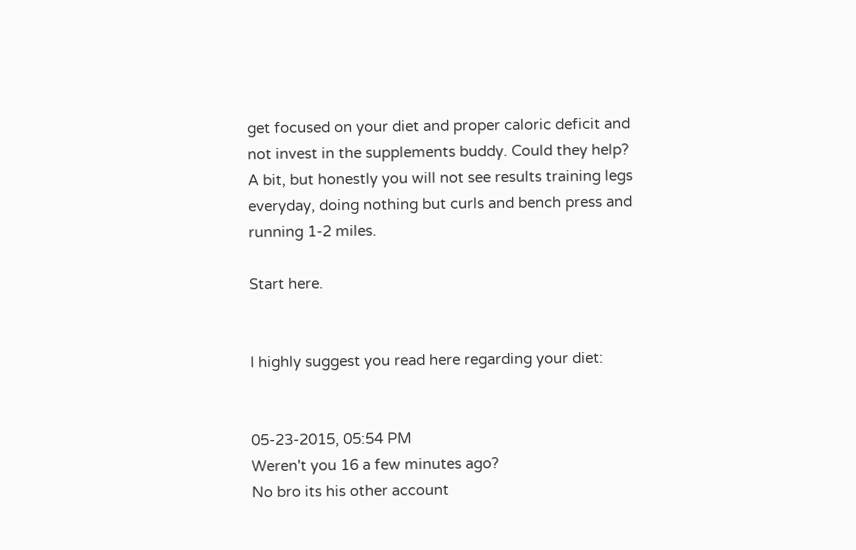get focused on your diet and proper caloric deficit and not invest in the supplements buddy. Could they help? A bit, but honestly you will not see results training legs everyday, doing nothing but curls and bench press and running 1-2 miles.

Start here.


I highly suggest you read here regarding your diet:


05-23-2015, 05:54 PM
Weren't you 16 a few minutes ago?
No bro its his other account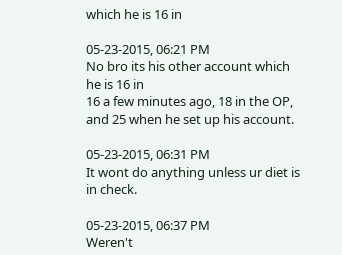which he is 16 in

05-23-2015, 06:21 PM
No bro its his other account which he is 16 in
16 a few minutes ago, 18 in the OP, and 25 when he set up his account.

05-23-2015, 06:31 PM
It wont do anything unless ur diet is in check.

05-23-2015, 06:37 PM
Weren't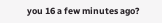you 16 a few minutes ago?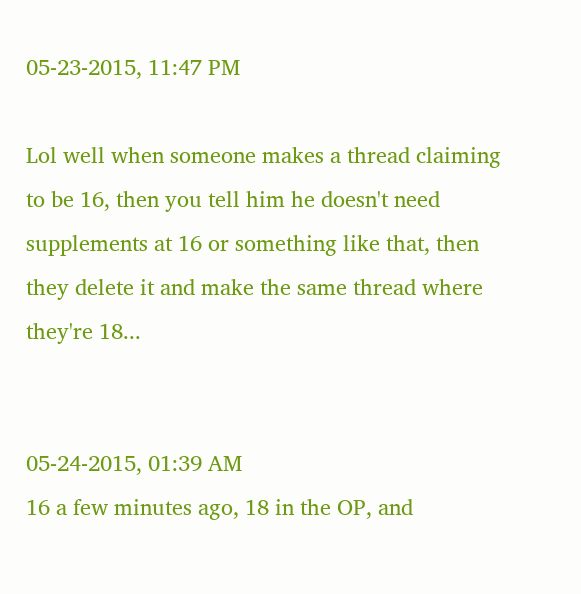05-23-2015, 11:47 PM

Lol well when someone makes a thread claiming to be 16, then you tell him he doesn't need supplements at 16 or something like that, then they delete it and make the same thread where they're 18...


05-24-2015, 01:39 AM
16 a few minutes ago, 18 in the OP, and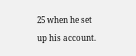25 when he set up his account.